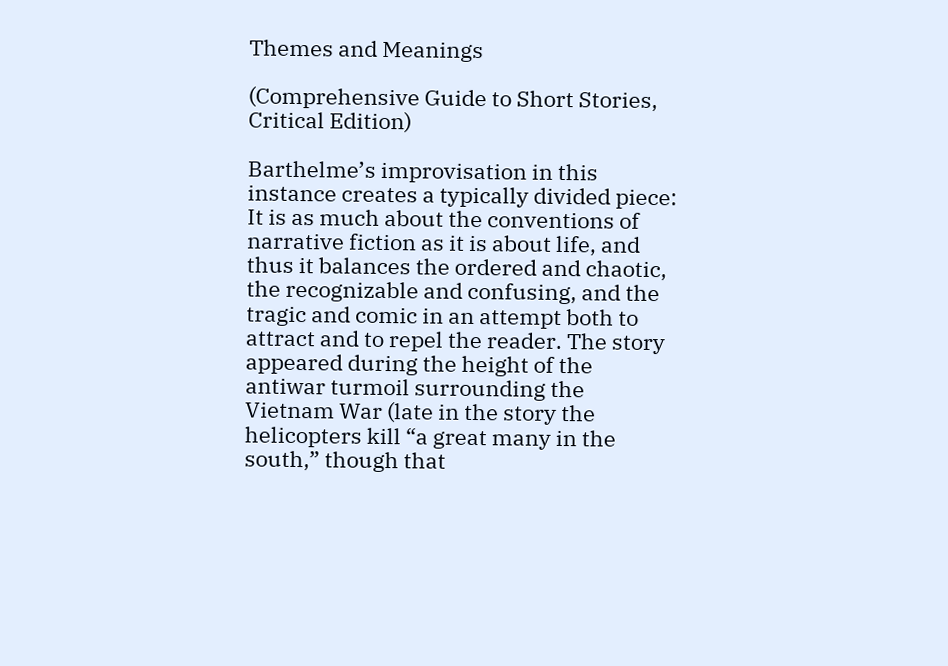Themes and Meanings

(Comprehensive Guide to Short Stories, Critical Edition)

Barthelme’s improvisation in this instance creates a typically divided piece: It is as much about the conventions of narrative fiction as it is about life, and thus it balances the ordered and chaotic, the recognizable and confusing, and the tragic and comic in an attempt both to attract and to repel the reader. The story appeared during the height of the antiwar turmoil surrounding the Vietnam War (late in the story the helicopters kill “a great many in the south,” though that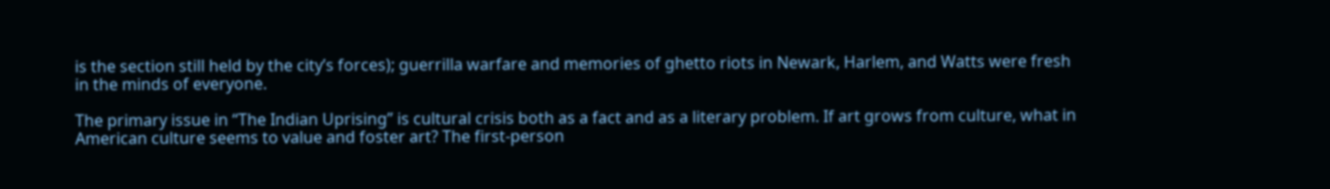is the section still held by the city’s forces); guerrilla warfare and memories of ghetto riots in Newark, Harlem, and Watts were fresh in the minds of everyone.

The primary issue in “The Indian Uprising” is cultural crisis both as a fact and as a literary problem. If art grows from culture, what in American culture seems to value and foster art? The first-person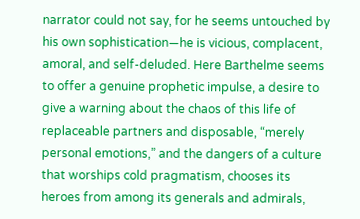narrator could not say, for he seems untouched by his own sophistication—he is vicious, complacent, amoral, and self-deluded. Here Barthelme seems to offer a genuine prophetic impulse, a desire to give a warning about the chaos of this life of replaceable partners and disposable, “merely personal emotions,” and the dangers of a culture that worships cold pragmatism, chooses its heroes from among its generals and admirals,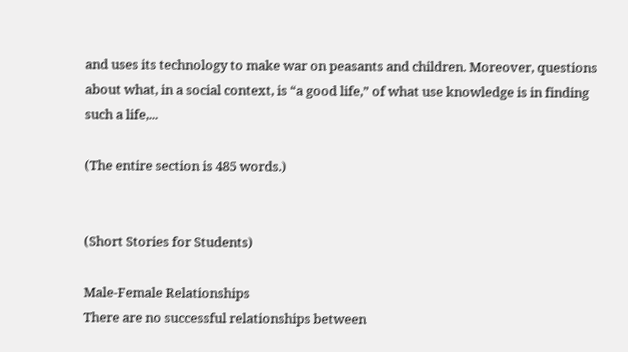and uses its technology to make war on peasants and children. Moreover, questions about what, in a social context, is “a good life,” of what use knowledge is in finding such a life,...

(The entire section is 485 words.)


(Short Stories for Students)

Male-Female Relationships
There are no successful relationships between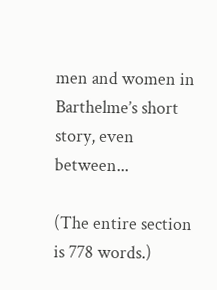men and women in Barthelme’s short story, even between...

(The entire section is 778 words.)